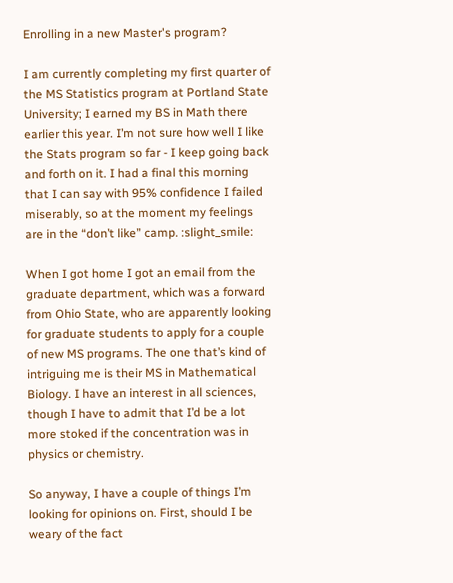Enrolling in a new Master's program?

I am currently completing my first quarter of the MS Statistics program at Portland State University; I earned my BS in Math there earlier this year. I’m not sure how well I like the Stats program so far - I keep going back and forth on it. I had a final this morning that I can say with 95% confidence I failed miserably, so at the moment my feelings are in the “don’t like” camp. :slight_smile:

When I got home I got an email from the graduate department, which was a forward from Ohio State, who are apparently looking for graduate students to apply for a couple of new MS programs. The one that’s kind of intriguing me is their MS in Mathematical Biology. I have an interest in all sciences, though I have to admit that I’d be a lot more stoked if the concentration was in physics or chemistry.

So anyway, I have a couple of things I’m looking for opinions on. First, should I be weary of the fact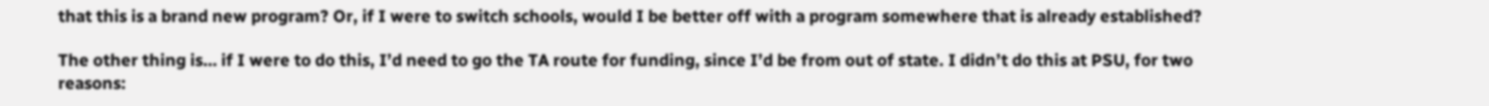that this is a brand new program? Or, if I were to switch schools, would I be better off with a program somewhere that is already established?

The other thing is… if I were to do this, I’d need to go the TA route for funding, since I’d be from out of state. I didn’t do this at PSU, for two reasons: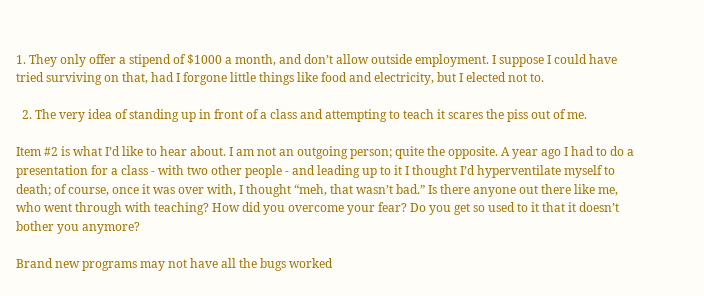1. They only offer a stipend of $1000 a month, and don’t allow outside employment. I suppose I could have tried surviving on that, had I forgone little things like food and electricity, but I elected not to.

  2. The very idea of standing up in front of a class and attempting to teach it scares the piss out of me.

Item #2 is what I’d like to hear about. I am not an outgoing person; quite the opposite. A year ago I had to do a presentation for a class - with two other people - and leading up to it I thought I’d hyperventilate myself to death; of course, once it was over with, I thought “meh, that wasn’t bad.” Is there anyone out there like me, who went through with teaching? How did you overcome your fear? Do you get so used to it that it doesn’t bother you anymore?

Brand new programs may not have all the bugs worked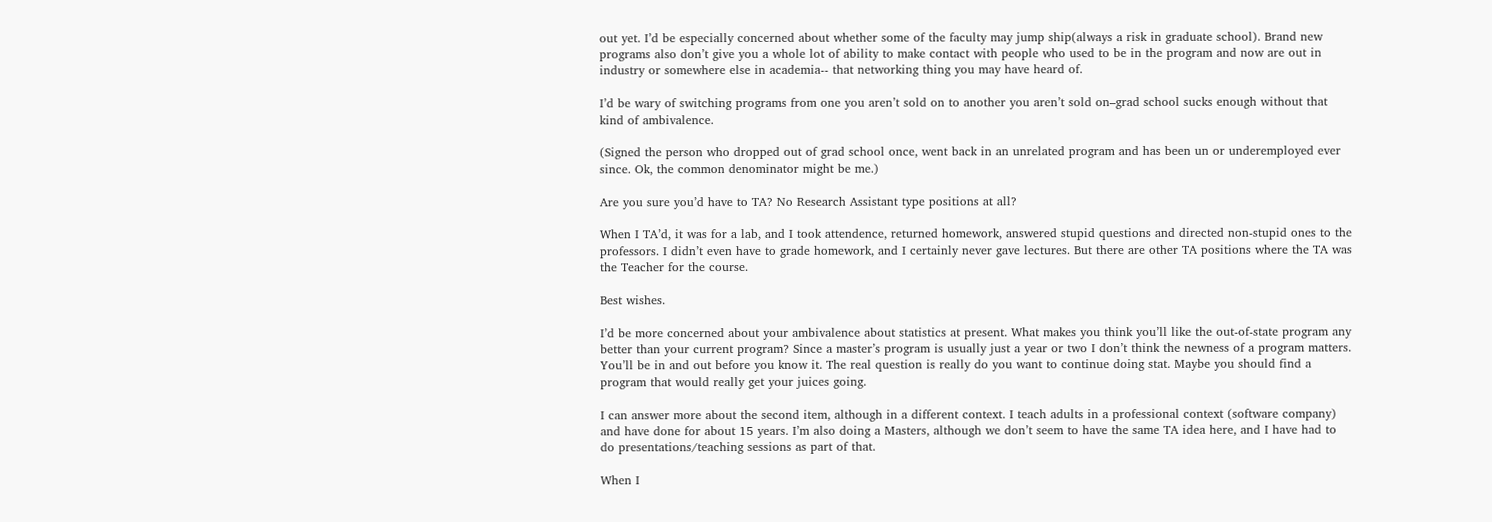out yet. I’d be especially concerned about whether some of the faculty may jump ship(always a risk in graduate school). Brand new programs also don’t give you a whole lot of ability to make contact with people who used to be in the program and now are out in industry or somewhere else in academia-- that networking thing you may have heard of.

I’d be wary of switching programs from one you aren’t sold on to another you aren’t sold on–grad school sucks enough without that kind of ambivalence.

(Signed the person who dropped out of grad school once, went back in an unrelated program and has been un or underemployed ever since. Ok, the common denominator might be me.)

Are you sure you’d have to TA? No Research Assistant type positions at all?

When I TA’d, it was for a lab, and I took attendence, returned homework, answered stupid questions and directed non-stupid ones to the professors. I didn’t even have to grade homework, and I certainly never gave lectures. But there are other TA positions where the TA was the Teacher for the course.

Best wishes.

I’d be more concerned about your ambivalence about statistics at present. What makes you think you’ll like the out-of-state program any better than your current program? Since a master’s program is usually just a year or two I don’t think the newness of a program matters. You’ll be in and out before you know it. The real question is really do you want to continue doing stat. Maybe you should find a program that would really get your juices going.

I can answer more about the second item, although in a different context. I teach adults in a professional context (software company) and have done for about 15 years. I’m also doing a Masters, although we don’t seem to have the same TA idea here, and I have had to do presentations/teaching sessions as part of that.

When I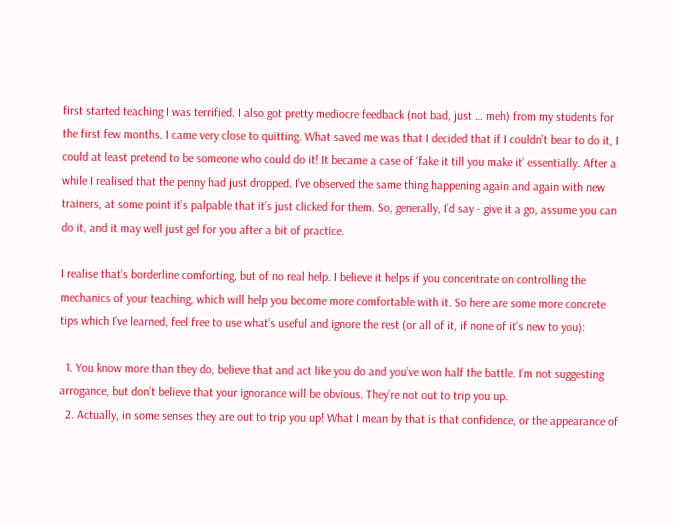first started teaching I was terrified. I also got pretty mediocre feedback (not bad, just … meh) from my students for the first few months. I came very close to quitting. What saved me was that I decided that if I couldn’t bear to do it, I could at least pretend to be someone who could do it! It became a case of ‘fake it till you make it’ essentially. After a while I realised that the penny had just dropped. I’ve observed the same thing happening again and again with new trainers, at some point it’s palpable that it’s just clicked for them. So, generally, I’d say - give it a go, assume you can do it, and it may well just gel for you after a bit of practice.

I realise that’s borderline comforting, but of no real help. I believe it helps if you concentrate on controlling the mechanics of your teaching, which will help you become more comfortable with it. So here are some more concrete tips which I’ve learned, feel free to use what’s useful and ignore the rest (or all of it, if none of it’s new to you):

  1. You know more than they do, believe that and act like you do and you’ve won half the battle. I’m not suggesting arrogance, but don’t believe that your ignorance will be obvious. They’re not out to trip you up.
  2. Actually, in some senses they are out to trip you up! What I mean by that is that confidence, or the appearance of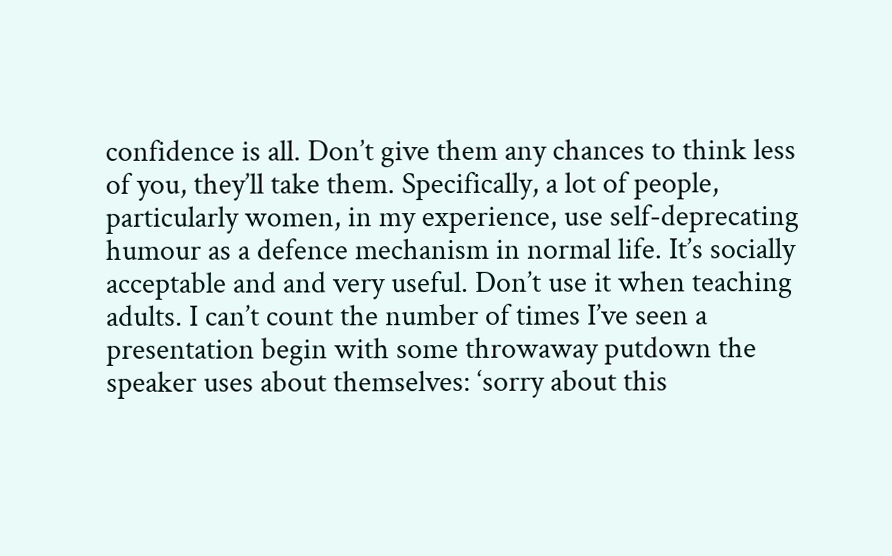confidence is all. Don’t give them any chances to think less of you, they’ll take them. Specifically, a lot of people, particularly women, in my experience, use self-deprecating humour as a defence mechanism in normal life. It’s socially acceptable and and very useful. Don’t use it when teaching adults. I can’t count the number of times I’ve seen a presentation begin with some throwaway putdown the speaker uses about themselves: ‘sorry about this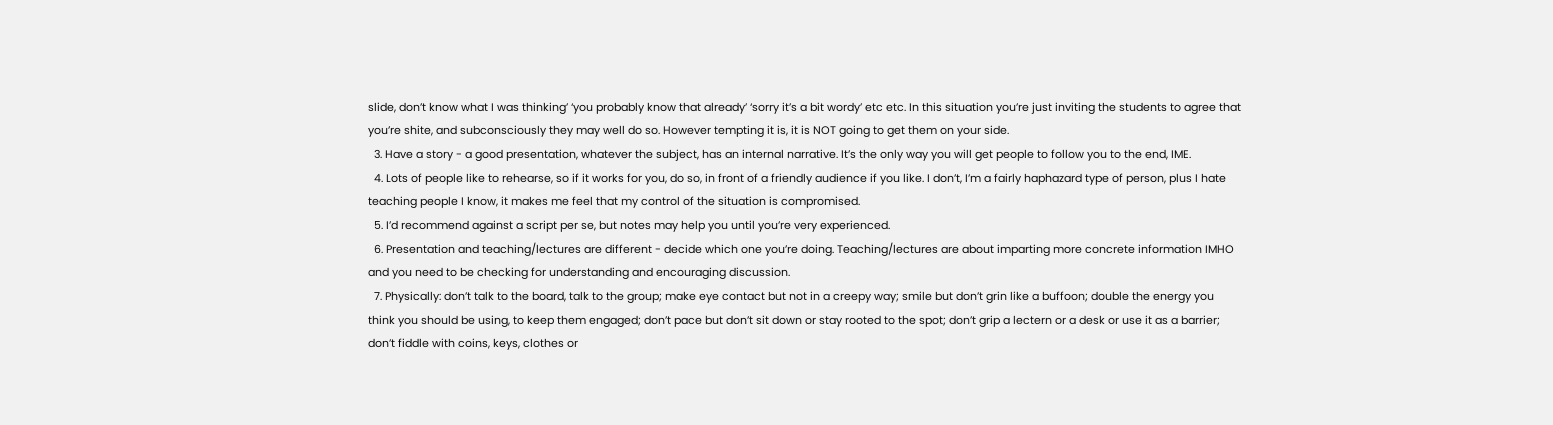slide, don’t know what I was thinking’ ‘you probably know that already’ ‘sorry it’s a bit wordy’ etc etc. In this situation you’re just inviting the students to agree that you’re shite, and subconsciously they may well do so. However tempting it is, it is NOT going to get them on your side.
  3. Have a story - a good presentation, whatever the subject, has an internal narrative. It’s the only way you will get people to follow you to the end, IME.
  4. Lots of people like to rehearse, so if it works for you, do so, in front of a friendly audience if you like. I don’t, I’m a fairly haphazard type of person, plus I hate teaching people I know, it makes me feel that my control of the situation is compromised.
  5. I’d recommend against a script per se, but notes may help you until you’re very experienced.
  6. Presentation and teaching/lectures are different - decide which one you’re doing. Teaching/lectures are about imparting more concrete information IMHO and you need to be checking for understanding and encouraging discussion.
  7. Physically: don’t talk to the board, talk to the group; make eye contact but not in a creepy way; smile but don’t grin like a buffoon; double the energy you think you should be using, to keep them engaged; don’t pace but don’t sit down or stay rooted to the spot; don’t grip a lectern or a desk or use it as a barrier; don’t fiddle with coins, keys, clothes or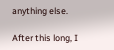anything else.

After this long, I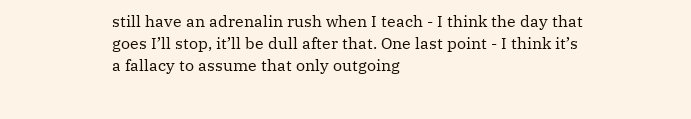still have an adrenalin rush when I teach - I think the day that goes I’ll stop, it’ll be dull after that. One last point - I think it’s a fallacy to assume that only outgoing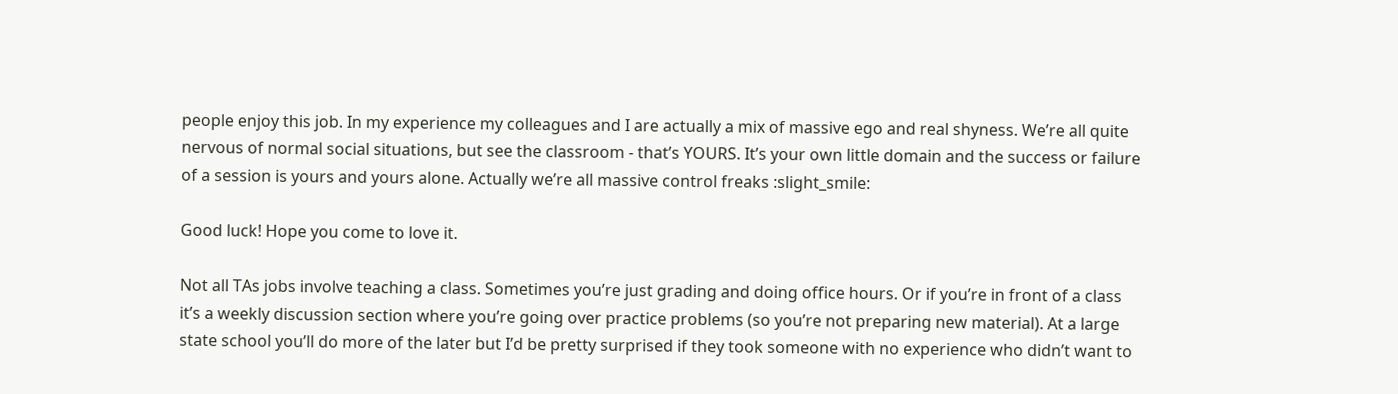people enjoy this job. In my experience my colleagues and I are actually a mix of massive ego and real shyness. We’re all quite nervous of normal social situations, but see the classroom - that’s YOURS. It’s your own little domain and the success or failure of a session is yours and yours alone. Actually we’re all massive control freaks :slight_smile:

Good luck! Hope you come to love it.

Not all TAs jobs involve teaching a class. Sometimes you’re just grading and doing office hours. Or if you’re in front of a class it’s a weekly discussion section where you’re going over practice problems (so you’re not preparing new material). At a large state school you’ll do more of the later but I’d be pretty surprised if they took someone with no experience who didn’t want to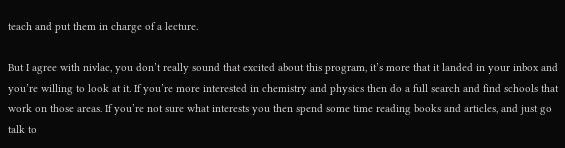teach and put them in charge of a lecture.

But I agree with nivlac, you don’t really sound that excited about this program, it’s more that it landed in your inbox and you’re willing to look at it. If you’re more interested in chemistry and physics then do a full search and find schools that work on those areas. If you’re not sure what interests you then spend some time reading books and articles, and just go talk to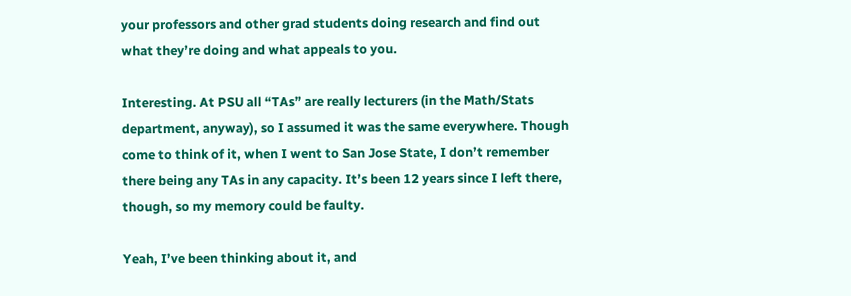your professors and other grad students doing research and find out what they’re doing and what appeals to you.

Interesting. At PSU all “TAs” are really lecturers (in the Math/Stats department, anyway), so I assumed it was the same everywhere. Though come to think of it, when I went to San Jose State, I don’t remember there being any TAs in any capacity. It’s been 12 years since I left there, though, so my memory could be faulty.

Yeah, I’ve been thinking about it, and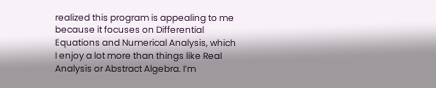realized this program is appealing to me because it focuses on Differential Equations and Numerical Analysis, which I enjoy a lot more than things like Real Analysis or Abstract Algebra. I’m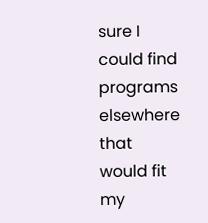sure I could find programs elsewhere that would fit my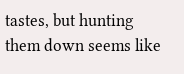tastes, but hunting them down seems like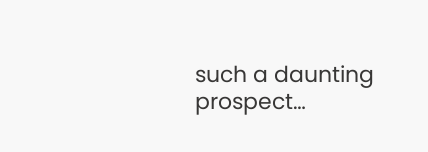such a daunting prospect…